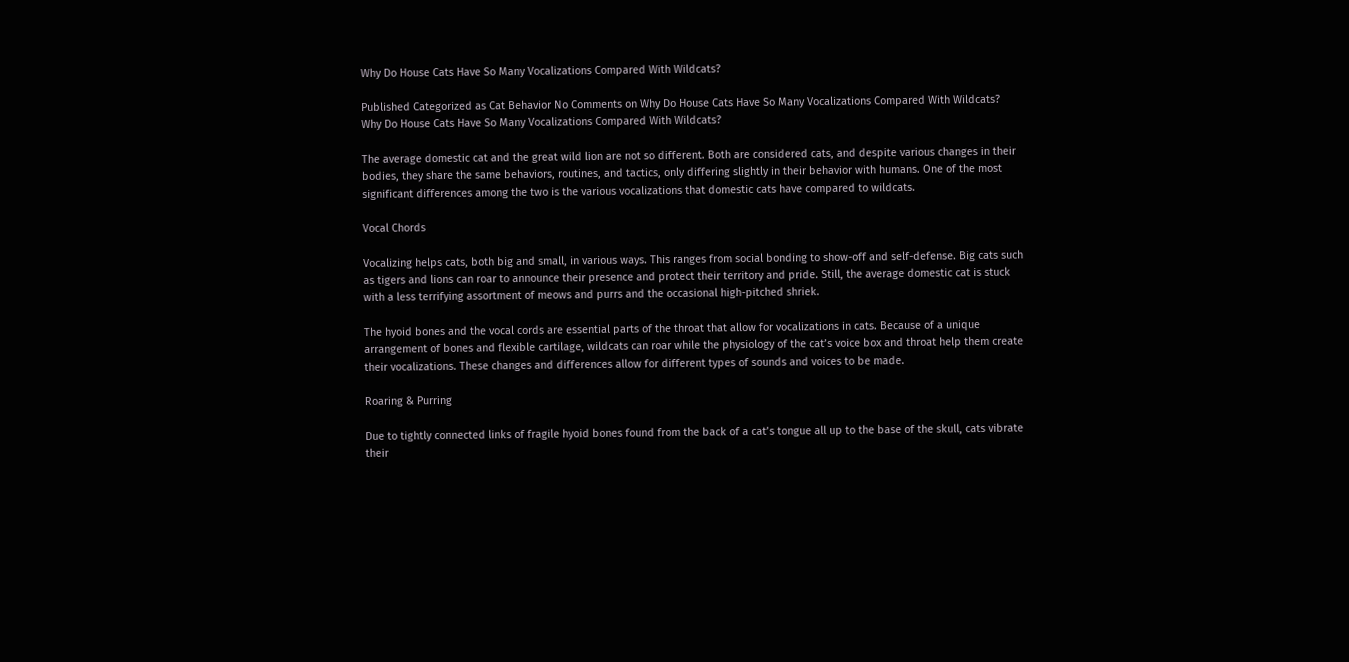Why Do House Cats Have So Many Vocalizations Compared With Wildcats?

Published Categorized as Cat Behavior No Comments on Why Do House Cats Have So Many Vocalizations Compared With Wildcats?
Why Do House Cats Have So Many Vocalizations Compared With Wildcats?

The average domestic cat and the great wild lion are not so different. Both are considered cats, and despite various changes in their bodies, they share the same behaviors, routines, and tactics, only differing slightly in their behavior with humans. One of the most significant differences among the two is the various vocalizations that domestic cats have compared to wildcats.

Vocal Chords

Vocalizing helps cats, both big and small, in various ways. This ranges from social bonding to show-off and self-defense. Big cats such as tigers and lions can roar to announce their presence and protect their territory and pride. Still, the average domestic cat is stuck with a less terrifying assortment of meows and purrs and the occasional high-pitched shriek.

The hyoid bones and the vocal cords are essential parts of the throat that allow for vocalizations in cats. Because of a unique arrangement of bones and flexible cartilage, wildcats can roar while the physiology of the cat’s voice box and throat help them create their vocalizations. These changes and differences allow for different types of sounds and voices to be made.

Roaring & Purring

Due to tightly connected links of fragile hyoid bones found from the back of a cat’s tongue all up to the base of the skull, cats vibrate their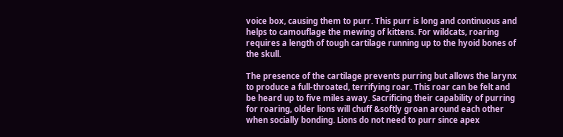voice box, causing them to purr. This purr is long and continuous and helps to camouflage the mewing of kittens. For wildcats, roaring requires a length of tough cartilage running up to the hyoid bones of the skull.

The presence of the cartilage prevents purring but allows the larynx to produce a full-throated, terrifying roar. This roar can be felt and be heard up to five miles away. Sacrificing their capability of purring for roaring, older lions will chuff &softly groan around each other when socially bonding. Lions do not need to purr since apex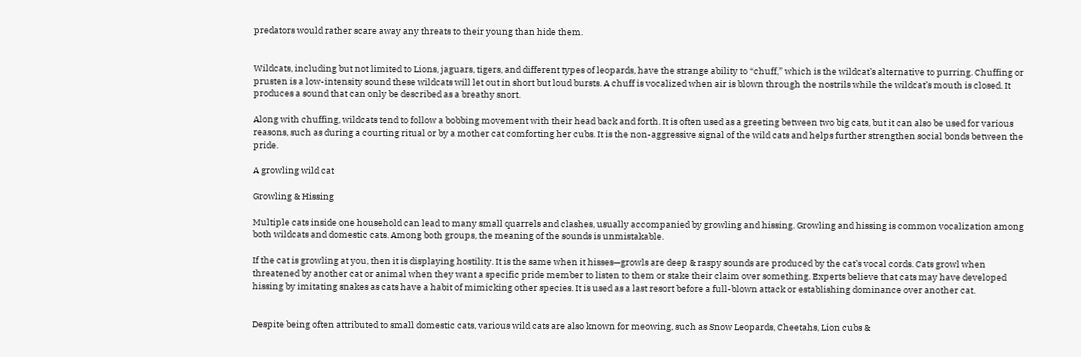predators would rather scare away any threats to their young than hide them.


Wildcats, including but not limited to Lions, jaguars, tigers, and different types of leopards, have the strange ability to “chuff,” which is the wildcat’s alternative to purring. Chuffing or prusten is a low-intensity sound these wildcats will let out in short but loud bursts. A chuff is vocalized when air is blown through the nostrils while the wildcat’s mouth is closed. It produces a sound that can only be described as a breathy snort.

Along with chuffing, wildcats tend to follow a bobbing movement with their head back and forth. It is often used as a greeting between two big cats, but it can also be used for various reasons, such as during a courting ritual or by a mother cat comforting her cubs. It is the non-aggressive signal of the wild cats and helps further strengthen social bonds between the pride.

A growling wild cat

Growling & Hissing

Multiple cats inside one household can lead to many small quarrels and clashes, usually accompanied by growling and hissing. Growling and hissing is common vocalization among both wildcats and domestic cats. Among both groups, the meaning of the sounds is unmistakable.

If the cat is growling at you, then it is displaying hostility. It is the same when it hisses—growls are deep & raspy sounds are produced by the cat’s vocal cords. Cats growl when threatened by another cat or animal when they want a specific pride member to listen to them or stake their claim over something. Experts believe that cats may have developed hissing by imitating snakes as cats have a habit of mimicking other species. It is used as a last resort before a full-blown attack or establishing dominance over another cat.


Despite being often attributed to small domestic cats, various wild cats are also known for meowing, such as Snow Leopards, Cheetahs, Lion cubs &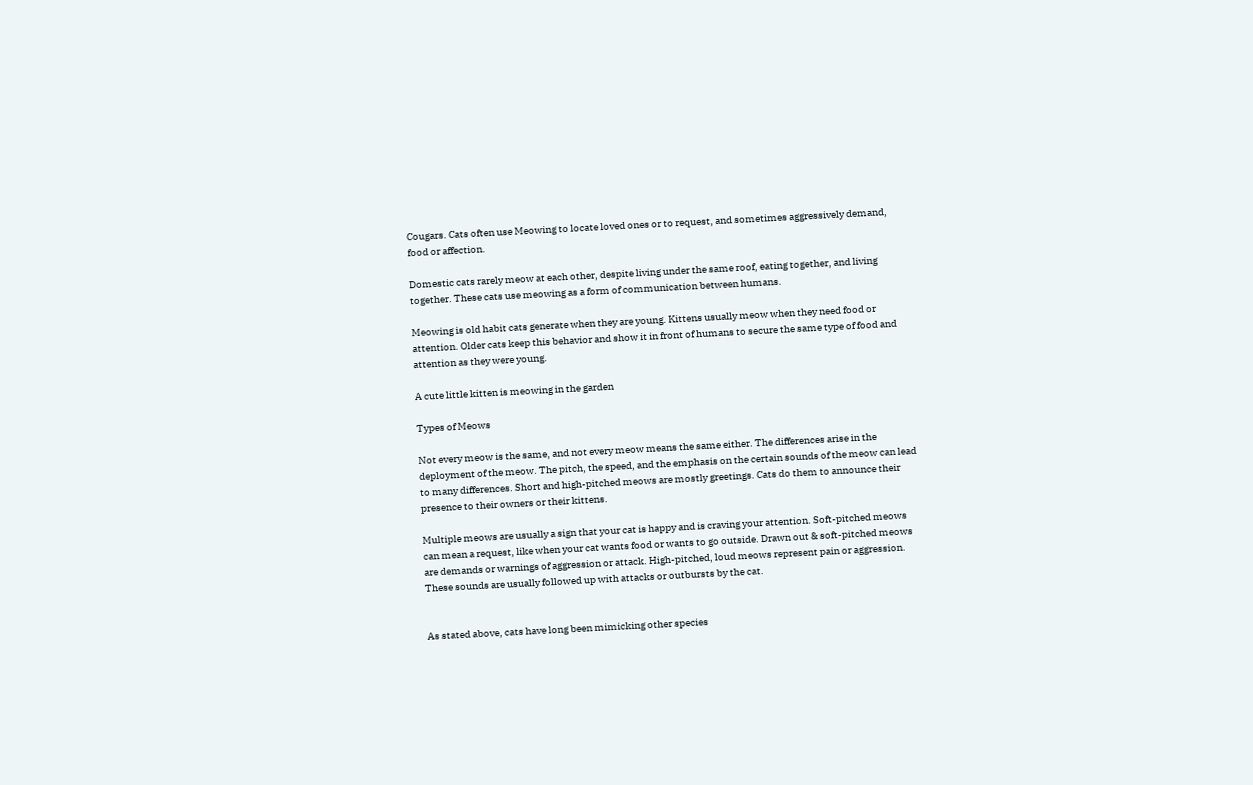Cougars. Cats often use Meowing to locate loved ones or to request, and sometimes aggressively demand, food or affection.

Domestic cats rarely meow at each other, despite living under the same roof, eating together, and living together. These cats use meowing as a form of communication between humans.

Meowing is old habit cats generate when they are young. Kittens usually meow when they need food or attention. Older cats keep this behavior and show it in front of humans to secure the same type of food and attention as they were young.

A cute little kitten is meowing in the garden

Types of Meows

Not every meow is the same, and not every meow means the same either. The differences arise in the deployment of the meow. The pitch, the speed, and the emphasis on the certain sounds of the meow can lead to many differences. Short and high-pitched meows are mostly greetings. Cats do them to announce their presence to their owners or their kittens.

Multiple meows are usually a sign that your cat is happy and is craving your attention. Soft-pitched meows can mean a request, like when your cat wants food or wants to go outside. Drawn out & soft-pitched meows are demands or warnings of aggression or attack. High-pitched, loud meows represent pain or aggression. These sounds are usually followed up with attacks or outbursts by the cat.


As stated above, cats have long been mimicking other species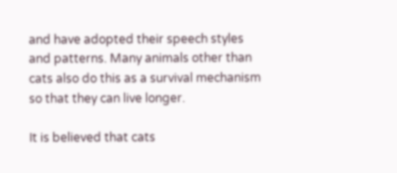and have adopted their speech styles and patterns. Many animals other than cats also do this as a survival mechanism so that they can live longer.

It is believed that cats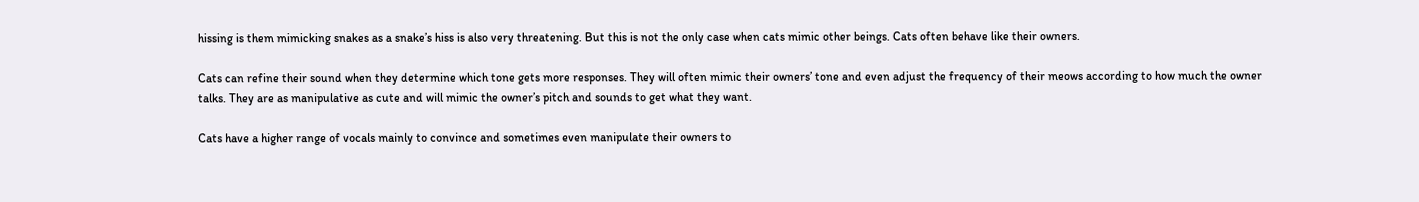hissing is them mimicking snakes as a snake’s hiss is also very threatening. But this is not the only case when cats mimic other beings. Cats often behave like their owners.

Cats can refine their sound when they determine which tone gets more responses. They will often mimic their owners’ tone and even adjust the frequency of their meows according to how much the owner talks. They are as manipulative as cute and will mimic the owner’s pitch and sounds to get what they want.

Cats have a higher range of vocals mainly to convince and sometimes even manipulate their owners to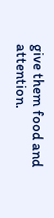give them food and attention.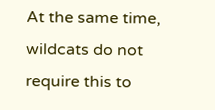At the same time, wildcats do not require this to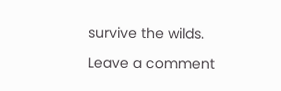survive the wilds.

Leave a comment